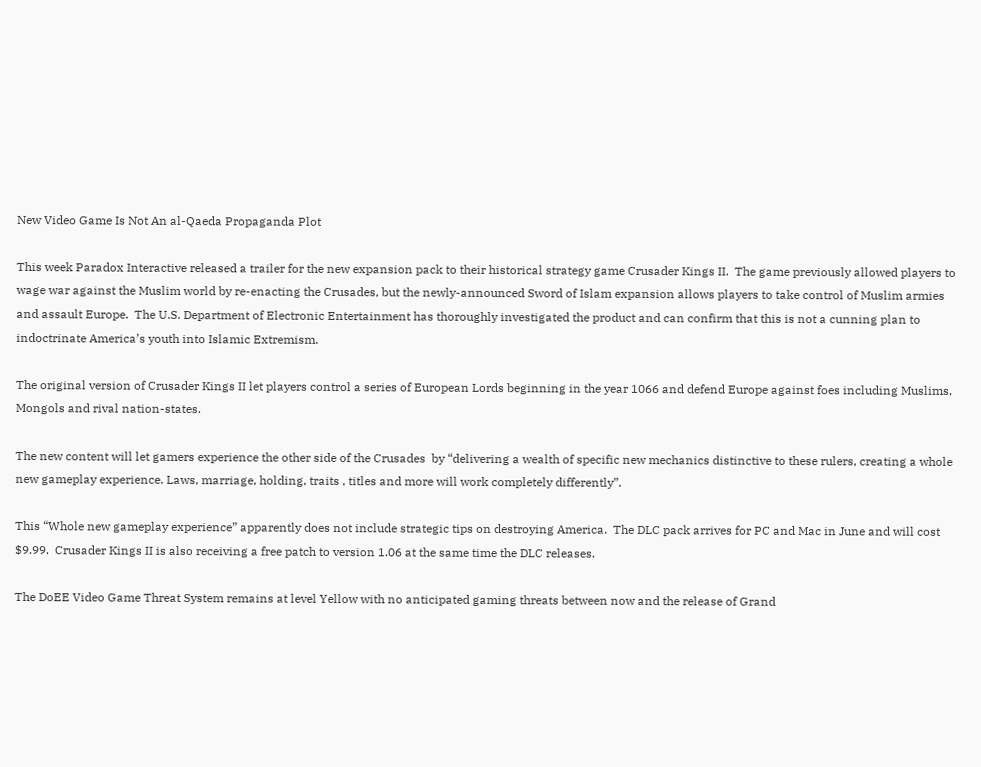New Video Game Is Not An al-Qaeda Propaganda Plot

This week Paradox Interactive released a trailer for the new expansion pack to their historical strategy game Crusader Kings II.  The game previously allowed players to wage war against the Muslim world by re-enacting the Crusades, but the newly-announced Sword of Islam expansion allows players to take control of Muslim armies and assault Europe.  The U.S. Department of Electronic Entertainment has thoroughly investigated the product and can confirm that this is not a cunning plan to indoctrinate America’s youth into Islamic Extremism.

The original version of Crusader Kings II let players control a series of European Lords beginning in the year 1066 and defend Europe against foes including Muslims, Mongols and rival nation-states.

The new content will let gamers experience the other side of the Crusades  by “delivering a wealth of specific new mechanics distinctive to these rulers, creating a whole new gameplay experience. Laws, marriage, holding, traits , titles and more will work completely differently”.

This “Whole new gameplay experience” apparently does not include strategic tips on destroying America.  The DLC pack arrives for PC and Mac in June and will cost $9.99.  Crusader Kings II is also receiving a free patch to version 1.06 at the same time the DLC releases.

The DoEE Video Game Threat System remains at level Yellow with no anticipated gaming threats between now and the release of Grand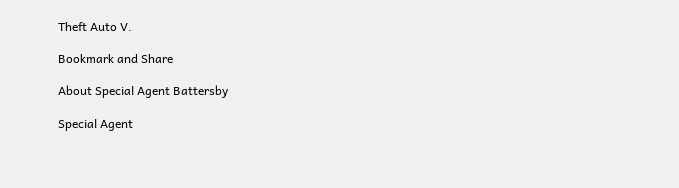Theft Auto V.

Bookmark and Share

About Special Agent Battersby

Special Agent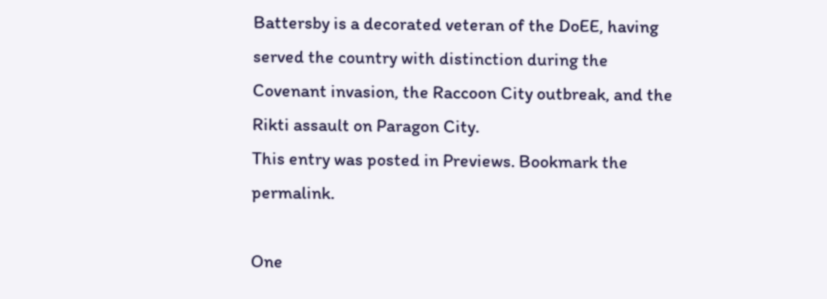Battersby is a decorated veteran of the DoEE, having served the country with distinction during the Covenant invasion, the Raccoon City outbreak, and the Rikti assault on Paragon City.
This entry was posted in Previews. Bookmark the permalink.

One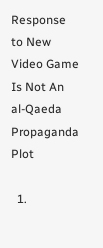Response to New Video Game Is Not An al-Qaeda Propaganda Plot

  1.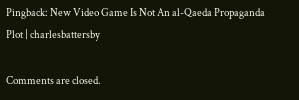Pingback: New Video Game Is Not An al-Qaeda Propaganda Plot | charlesbattersby

Comments are closed.